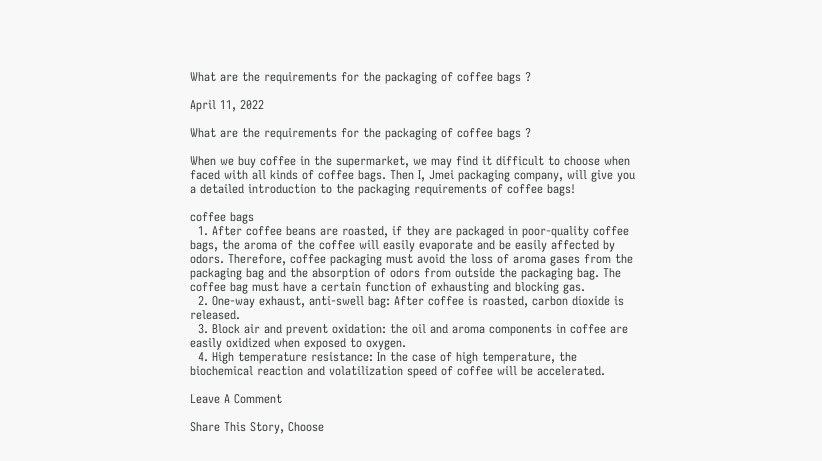What are the requirements for the packaging of coffee bags ?

April 11, 2022

What are the requirements for the packaging of coffee bags ?

When we buy coffee in the supermarket, we may find it difficult to choose when faced with all kinds of coffee bags. Then I, Jmei packaging company, will give you a detailed introduction to the packaging requirements of coffee bags!

coffee bags
  1. After coffee beans are roasted, if they are packaged in poor-quality coffee bags, the aroma of the coffee will easily evaporate and be easily affected by odors. Therefore, coffee packaging must avoid the loss of aroma gases from the packaging bag and the absorption of odors from outside the packaging bag. The coffee bag must have a certain function of exhausting and blocking gas.
  2. One-way exhaust, anti-swell bag: After coffee is roasted, carbon dioxide is released.
  3. Block air and prevent oxidation: the oil and aroma components in coffee are easily oxidized when exposed to oxygen.
  4. High temperature resistance: In the case of high temperature, the biochemical reaction and volatilization speed of coffee will be accelerated.

Leave A Comment

Share This Story, Choose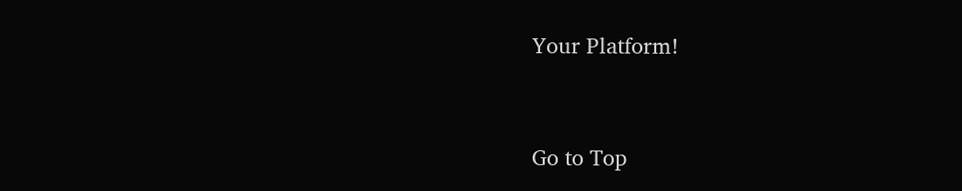Your Platform!


Go to Top